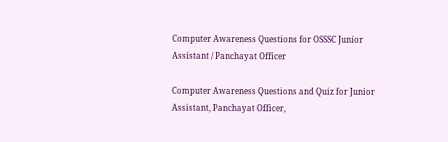Computer Awareness Questions for OSSSC Junior Assistant / Panchayat Officer

Computer Awareness Questions and Quiz for Junior Assistant, Panchayat Officer,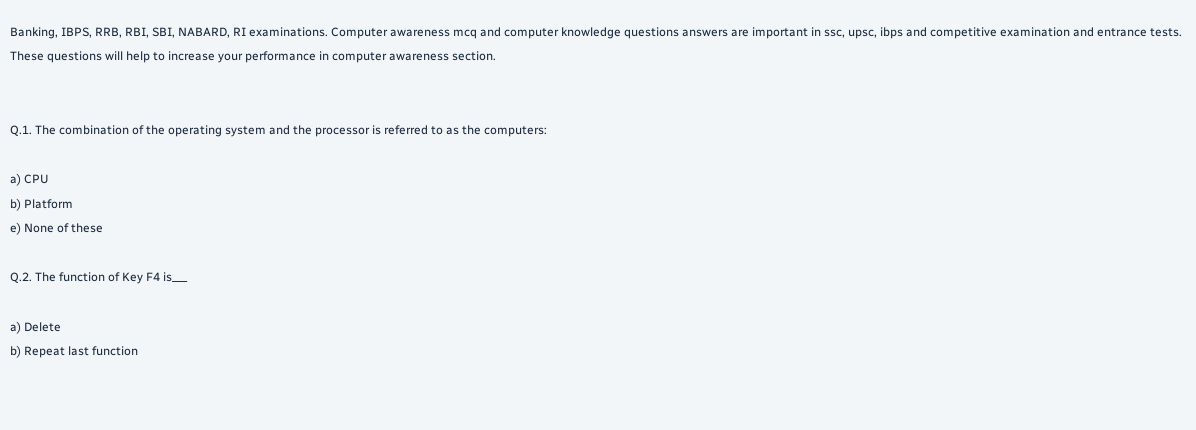Banking, IBPS, RRB, RBI, SBI, NABARD, RI examinations. Computer awareness mcq and computer knowledge questions answers are important in ssc, upsc, ibps and competitive examination and entrance tests. These questions will help to increase your performance in computer awareness section.


Q.1. The combination of the operating system and the processor is referred to as the computers:

a) CPU
b) Platform
e) None of these

Q.2. The function of Key F4 is___

a) Delete
b) Repeat last function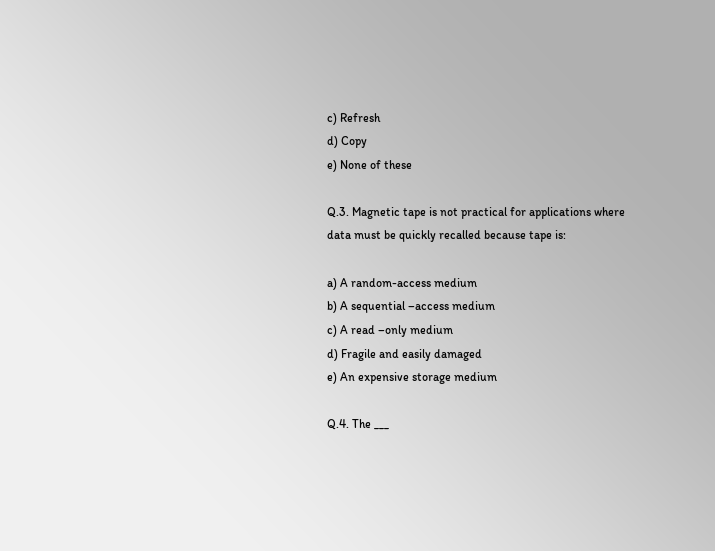c) Refresh
d) Copy
e) None of these

Q.3. Magnetic tape is not practical for applications where data must be quickly recalled because tape is:

a) A random-access medium
b) A sequential –access medium
c) A read –only medium
d) Fragile and easily damaged
e) An expensive storage medium

Q.4. The ___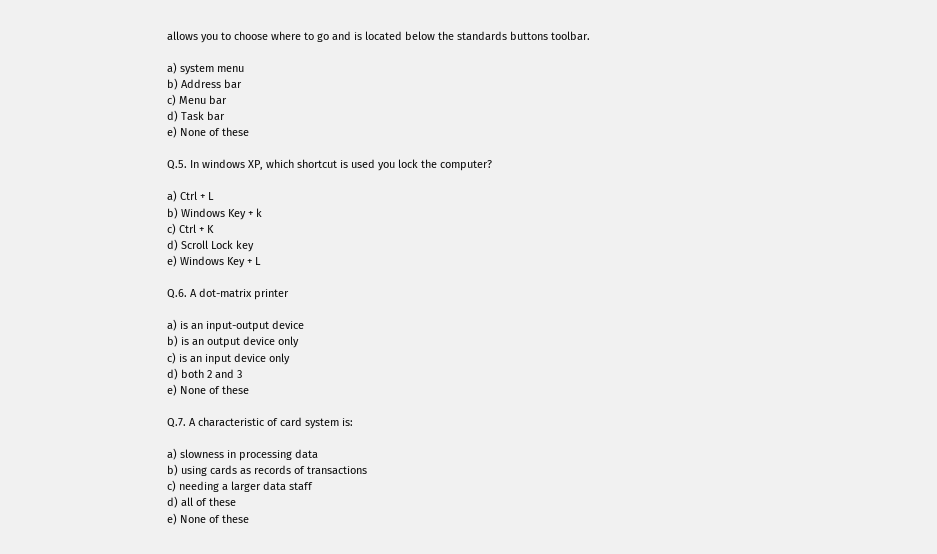allows you to choose where to go and is located below the standards buttons toolbar.

a) system menu
b) Address bar
c) Menu bar
d) Task bar
e) None of these

Q.5. In windows XP, which shortcut is used you lock the computer?

a) Ctrl + L
b) Windows Key + k
c) Ctrl + K
d) Scroll Lock key
e) Windows Key + L

Q.6. A dot-matrix printer

a) is an input-output device
b) is an output device only
c) is an input device only
d) both 2 and 3
e) None of these

Q.7. A characteristic of card system is:

a) slowness in processing data
b) using cards as records of transactions
c) needing a larger data staff
d) all of these
e) None of these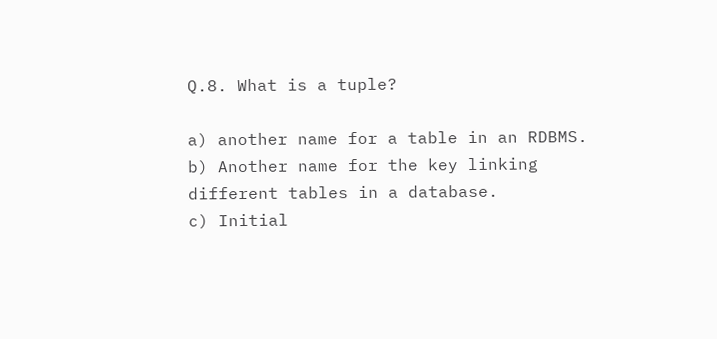Q.8. What is a tuple?

a) another name for a table in an RDBMS.
b) Another name for the key linking different tables in a database.
c) Initial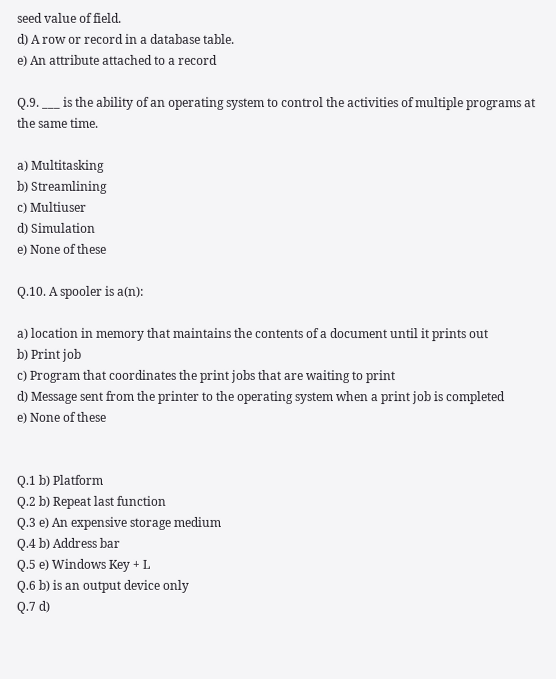seed value of field.
d) A row or record in a database table.
e) An attribute attached to a record

Q.9. ___ is the ability of an operating system to control the activities of multiple programs at the same time.

a) Multitasking
b) Streamlining
c) Multiuser
d) Simulation
e) None of these

Q.10. A spooler is a(n):

a) location in memory that maintains the contents of a document until it prints out
b) Print job
c) Program that coordinates the print jobs that are waiting to print
d) Message sent from the printer to the operating system when a print job is completed
e) None of these


Q.1 b) Platform
Q.2 b) Repeat last function
Q.3 e) An expensive storage medium
Q.4 b) Address bar
Q.5 e) Windows Key + L
Q.6 b) is an output device only
Q.7 d)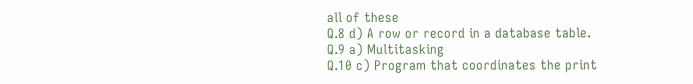all of these
Q.8 d) A row or record in a database table.
Q.9 a) Multitasking
Q.10 c) Program that coordinates the print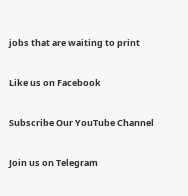jobs that are waiting to print

Like us on Facebook

Subscribe Our YouTube Channel

Join us on Telegram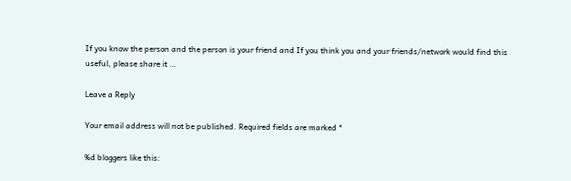If you know the person and the person is your friend and If you think you and your friends/network would find this useful, please share it …

Leave a Reply

Your email address will not be published. Required fields are marked *

%d bloggers like this: